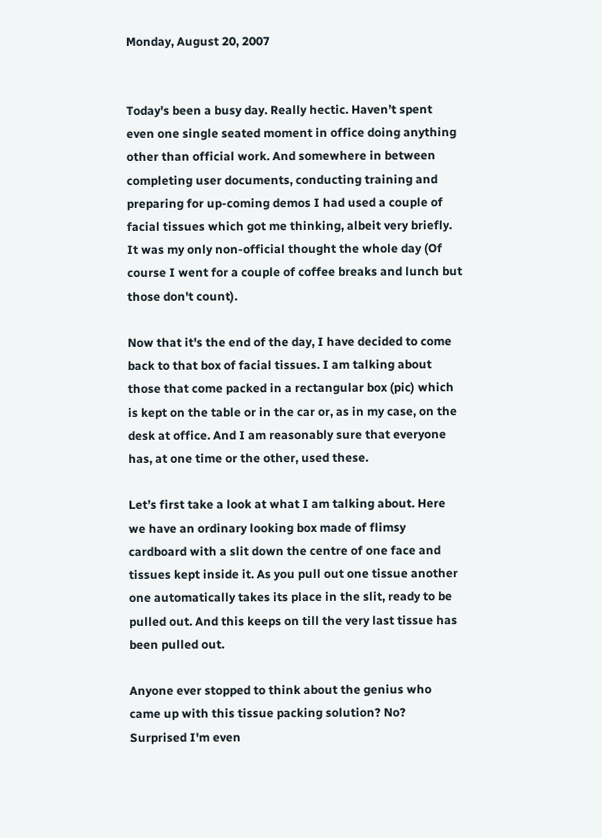Monday, August 20, 2007


Today's been a busy day. Really hectic. Haven’t spent even one single seated moment in office doing anything other than official work. And somewhere in between completing user documents, conducting training and preparing for up-coming demos I had used a couple of facial tissues which got me thinking, albeit very briefly. It was my only non-official thought the whole day (Of course I went for a couple of coffee breaks and lunch but those don't count).

Now that it's the end of the day, I have decided to come back to that box of facial tissues. I am talking about those that come packed in a rectangular box (pic) which is kept on the table or in the car or, as in my case, on the desk at office. And I am reasonably sure that everyone has, at one time or the other, used these.

Let’s first take a look at what I am talking about. Here we have an ordinary looking box made of flimsy cardboard with a slit down the centre of one face and tissues kept inside it. As you pull out one tissue another one automatically takes its place in the slit, ready to be pulled out. And this keeps on till the very last tissue has been pulled out.

Anyone ever stopped to think about the genius who came up with this tissue packing solution? No? Surprised I'm even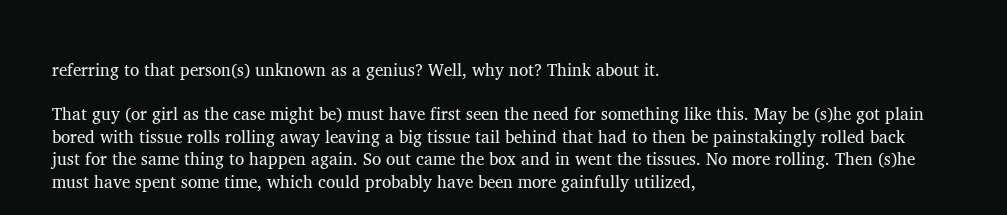referring to that person(s) unknown as a genius? Well, why not? Think about it.

That guy (or girl as the case might be) must have first seen the need for something like this. May be (s)he got plain bored with tissue rolls rolling away leaving a big tissue tail behind that had to then be painstakingly rolled back just for the same thing to happen again. So out came the box and in went the tissues. No more rolling. Then (s)he must have spent some time, which could probably have been more gainfully utilized,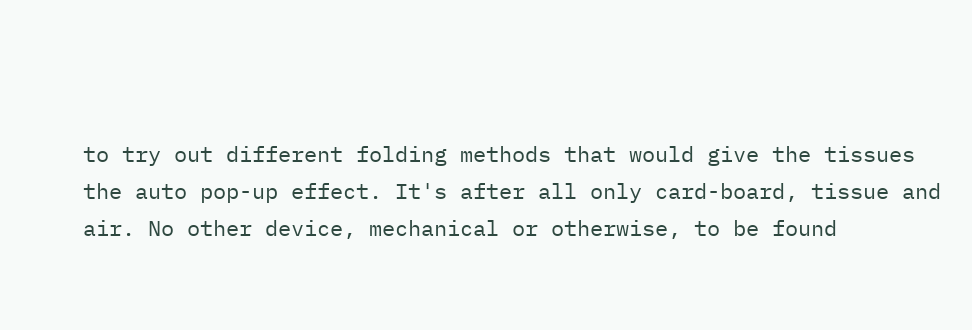to try out different folding methods that would give the tissues the auto pop-up effect. It's after all only card-board, tissue and air. No other device, mechanical or otherwise, to be found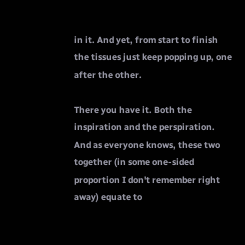in it. And yet, from start to finish the tissues just keep popping up, one after the other.

There you have it. Both the inspiration and the perspiration. And as everyone knows, these two together (in some one-sided proportion I don't remember right away) equate to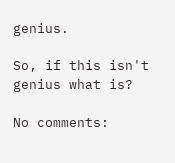genius.

So, if this isn't genius what is?

No comments: